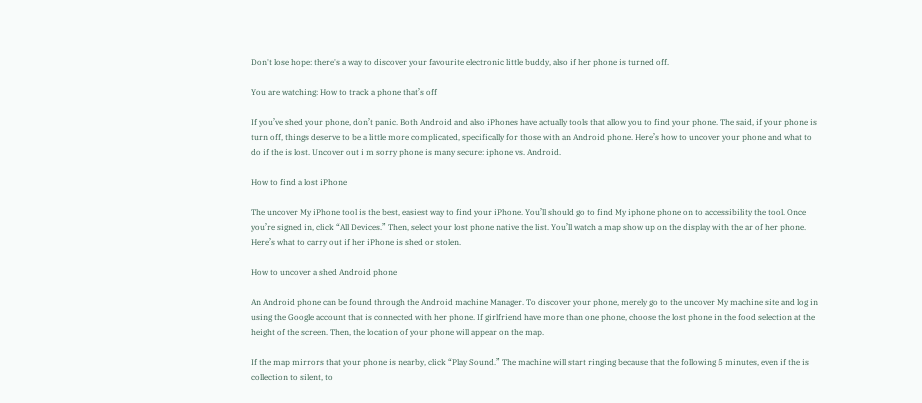Don't lose hope: there's a way to discover your favourite electronic little buddy, also if her phone is turned off.

You are watching: How to track a phone that’s off

If you’ve shed your phone, don’t panic. Both Android and also iPhones have actually tools that allow you to find your phone. The said, if your phone is turn off, things deserve to be a little more complicated, specifically for those with an Android phone. Here’s how to uncover your phone and what to do if the is lost. Uncover out i m sorry phone is many secure: iphone vs. Android.

How to find a lost iPhone

The uncover My iPhone tool is the best, easiest way to find your iPhone. You’ll should go to find My iphone phone on to accessibility the tool. Once you’re signed in, click “All Devices.” Then, select your lost phone native the list. You’ll watch a map show up on the display with the ar of her phone. Here’s what to carry out if her iPhone is shed or stolen.

How to uncover a shed Android phone

An Android phone can be found through the Android machine Manager. To discover your phone, merely go to the uncover My machine site and log in using the Google account that is connected with her phone. If girlfriend have more than one phone, choose the lost phone in the food selection at the height of the screen. Then, the location of your phone will appear on the map.

If the map mirrors that your phone is nearby, click “Play Sound.” The machine will start ringing because that the following 5 minutes, even if the is collection to silent, to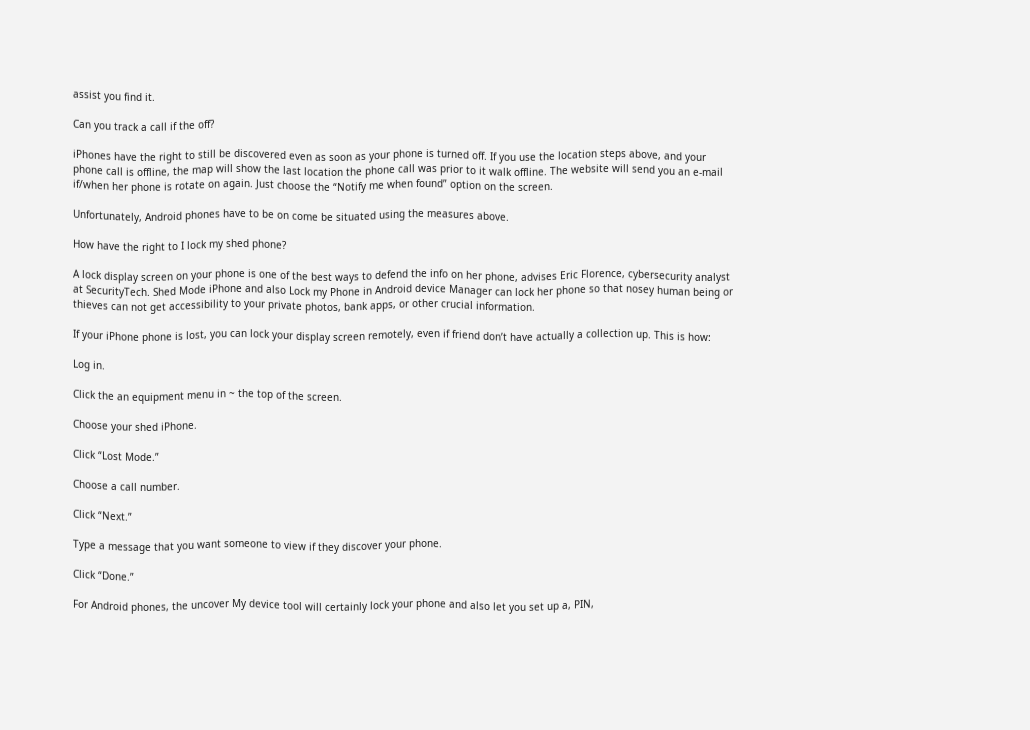assist you find it.

Can you track a call if the off?

iPhones have the right to still be discovered even as soon as your phone is turned off. If you use the location steps above, and your phone call is offline, the map will show the last location the phone call was prior to it walk offline. The website will send you an e-mail if/when her phone is rotate on again. Just choose the “Notify me when found” option on the screen.

Unfortunately, Android phones have to be on come be situated using the measures above.

How have the right to I lock my shed phone?

A lock display screen on your phone is one of the best ways to defend the info on her phone, advises Eric Florence, cybersecurity analyst at SecurityTech. Shed Mode iPhone and also Lock my Phone in Android device Manager can lock her phone so that nosey human being or thieves can not get accessibility to your private photos, bank apps, or other crucial information.

If your iPhone phone is lost, you can lock your display screen remotely, even if friend don’t have actually a collection up. This is how:

Log in.

Click the an equipment menu in ~ the top of the screen.

Choose your shed iPhone.

Click “Lost Mode.”

Choose a call number.

Click “Next.”

Type a message that you want someone to view if they discover your phone.

Click “Done.”

For Android phones, the uncover My device tool will certainly lock your phone and also let you set up a, PIN,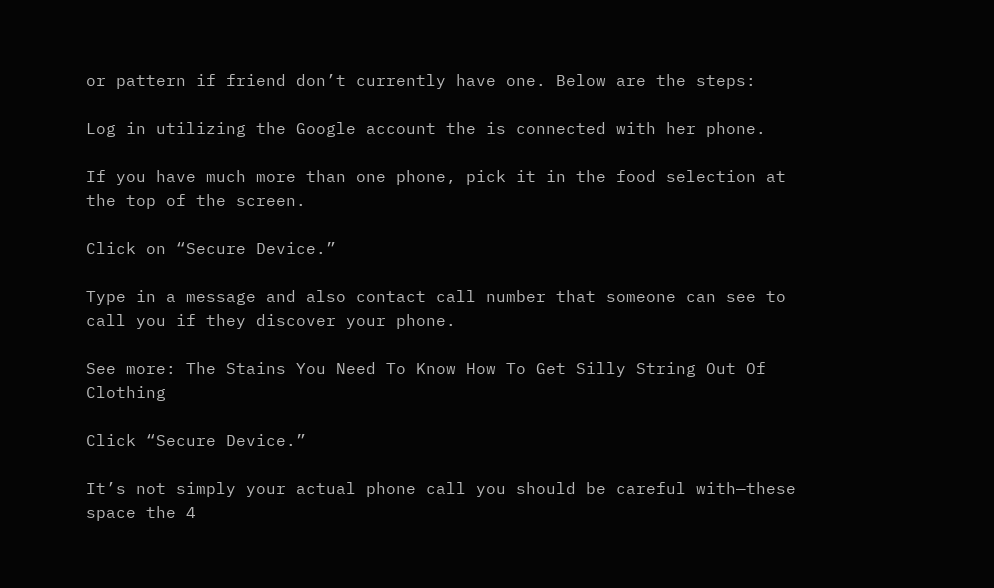or pattern if friend don’t currently have one. Below are the steps:

Log in utilizing the Google account the is connected with her phone.

If you have much more than one phone, pick it in the food selection at the top of the screen.

Click on “Secure Device.”

Type in a message and also contact call number that someone can see to call you if they discover your phone.

See more: The Stains You Need To Know How To Get Silly String Out Of Clothing

Click “Secure Device.”

It’s not simply your actual phone call you should be careful with—these space the 4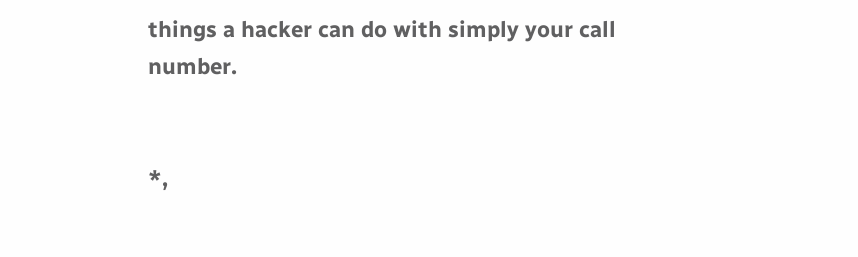things a hacker can do with simply your call number.


*,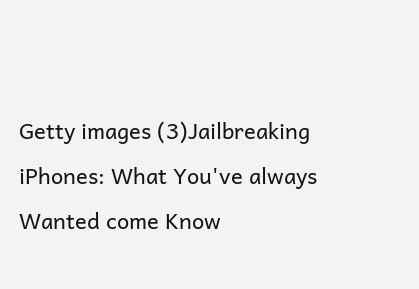Getty images (3)Jailbreaking iPhones: What You've always Wanted come Know